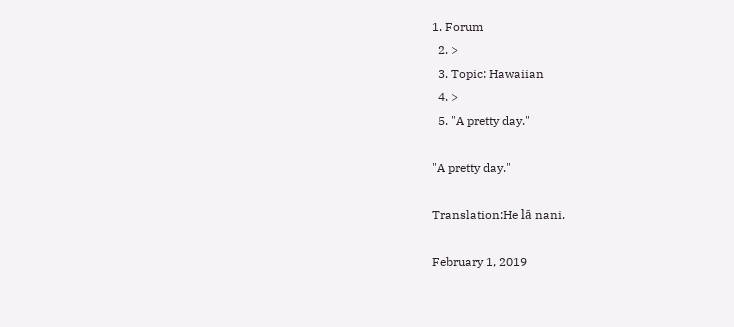1. Forum
  2. >
  3. Topic: Hawaiian
  4. >
  5. "A pretty day."

"A pretty day."

Translation:He lā nani.

February 1, 2019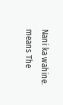Nani ka wahine. means The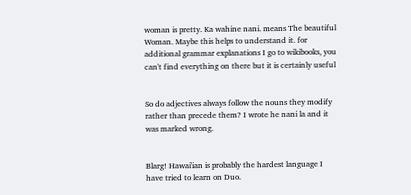woman is pretty. Ka wahine nani. means The beautiful Woman. Maybe this helps to understand it. for additional grammar explanations I go to wikibooks, you can't find everything on there but it is certainly useful


So do adjectives always follow the nouns they modify rather than precede them? I wrote he nani la and it was marked wrong.


Blarg! Hawai'ian is probably the hardest language I have tried to learn on Duo.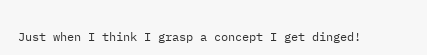Just when I think I grasp a concept I get dinged!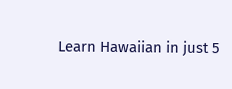Learn Hawaiian in just 5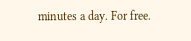minutes a day. For free.